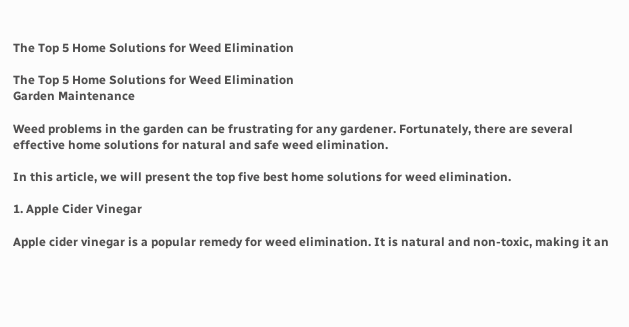The Top 5 Home Solutions for Weed Elimination

The Top 5 Home Solutions for Weed Elimination
Garden Maintenance

Weed problems in the garden can be frustrating for any gardener. Fortunately, there are several effective home solutions for natural and safe weed elimination.

In this article, we will present the top five best home solutions for weed elimination.

1. Apple Cider Vinegar

Apple cider vinegar is a popular remedy for weed elimination. It is natural and non-toxic, making it an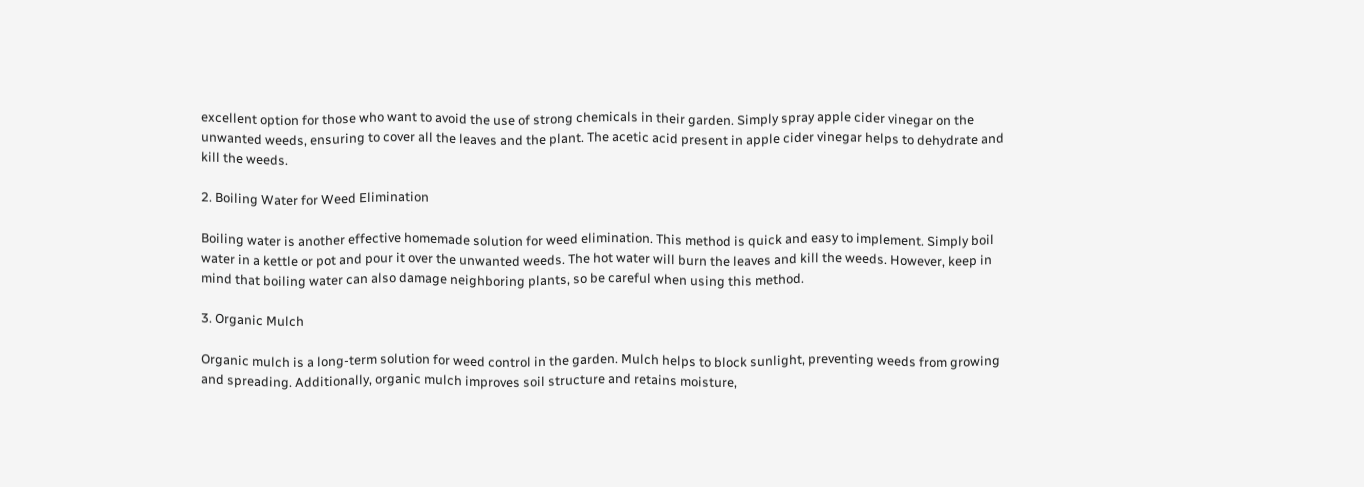excellent option for those who want to avoid the use of strong chemicals in their garden. Simply spray apple cider vinegar on the unwanted weeds, ensuring to cover all the leaves and the plant. The acetic acid present in apple cider vinegar helps to dehydrate and kill the weeds.

2. Boiling Water for Weed Elimination

Boiling water is another effective homemade solution for weed elimination. This method is quick and easy to implement. Simply boil water in a kettle or pot and pour it over the unwanted weeds. The hot water will burn the leaves and kill the weeds. However, keep in mind that boiling water can also damage neighboring plants, so be careful when using this method.

3. Organic Mulch

Organic mulch is a long-term solution for weed control in the garden. Mulch helps to block sunlight, preventing weeds from growing and spreading. Additionally, organic mulch improves soil structure and retains moisture,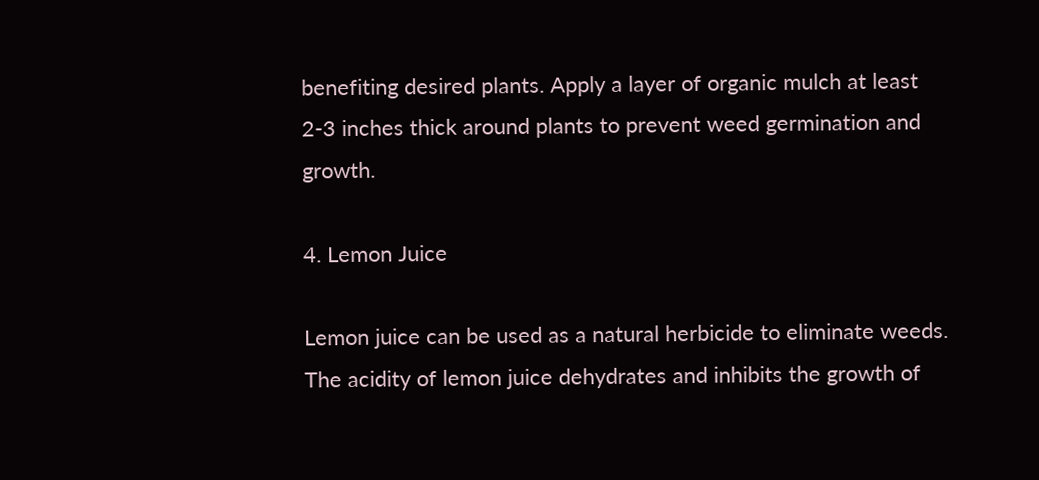benefiting desired plants. Apply a layer of organic mulch at least 2-3 inches thick around plants to prevent weed germination and growth.

4. Lemon Juice

Lemon juice can be used as a natural herbicide to eliminate weeds. The acidity of lemon juice dehydrates and inhibits the growth of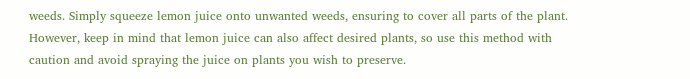weeds. Simply squeeze lemon juice onto unwanted weeds, ensuring to cover all parts of the plant. However, keep in mind that lemon juice can also affect desired plants, so use this method with caution and avoid spraying the juice on plants you wish to preserve.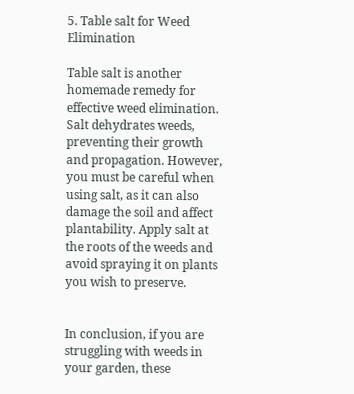5. Table salt for Weed Elimination

Table salt is another homemade remedy for effective weed elimination. Salt dehydrates weeds, preventing their growth and propagation. However, you must be careful when using salt, as it can also damage the soil and affect plantability. Apply salt at the roots of the weeds and avoid spraying it on plants you wish to preserve.


In conclusion, if you are struggling with weeds in your garden, these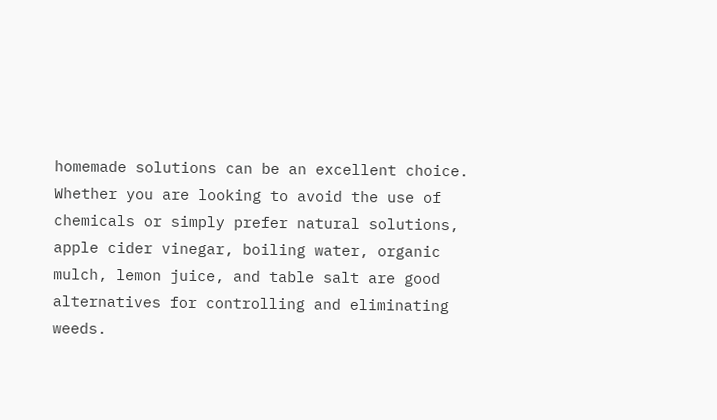homemade solutions can be an excellent choice. Whether you are looking to avoid the use of chemicals or simply prefer natural solutions, apple cider vinegar, boiling water, organic mulch, lemon juice, and table salt are good alternatives for controlling and eliminating weeds.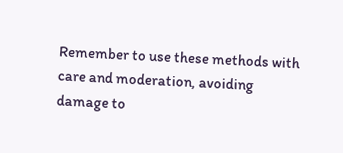Remember to use these methods with care and moderation, avoiding damage to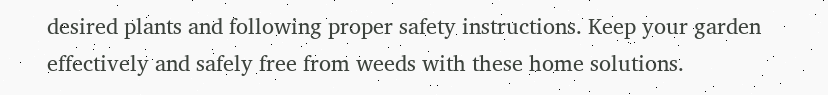desired plants and following proper safety instructions. Keep your garden effectively and safely free from weeds with these home solutions.